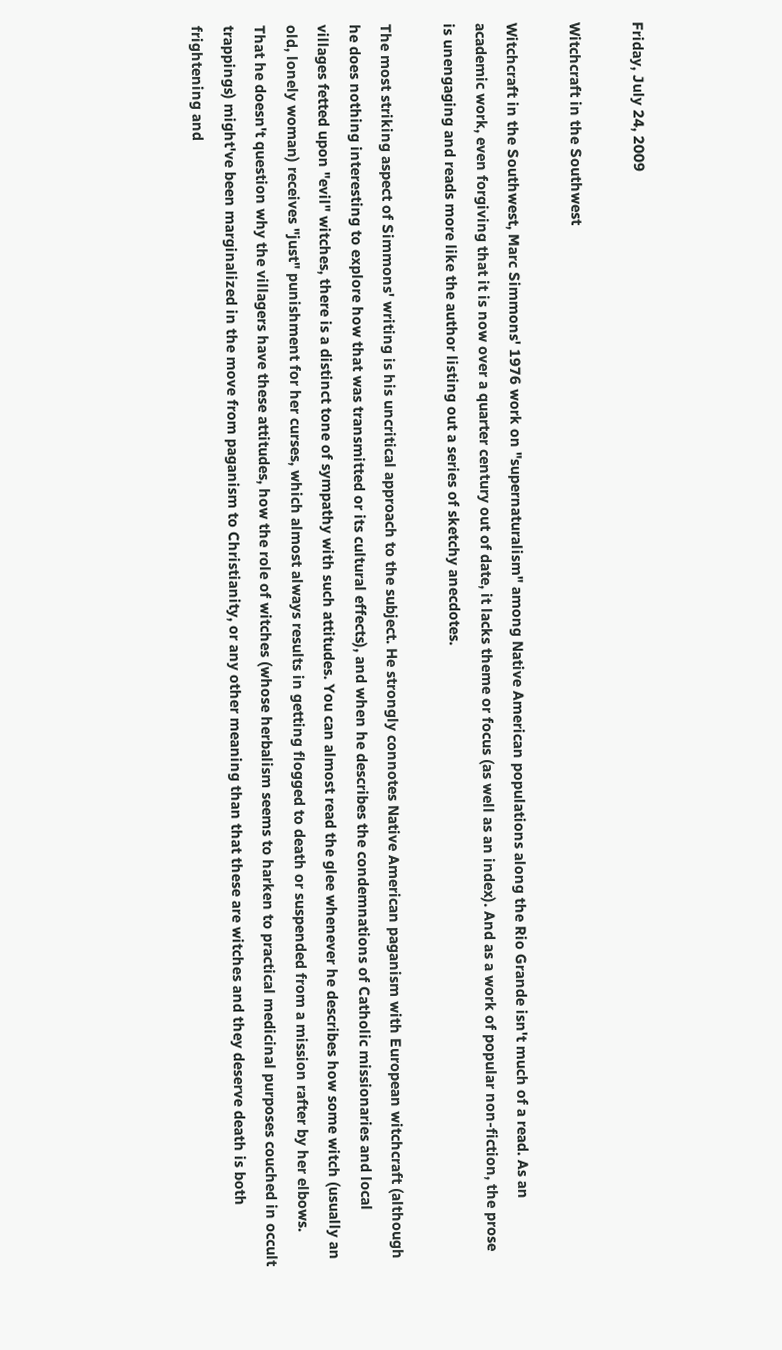Friday, July 24, 2009

Witchcraft in the Southwest

Witchcraft in the Southwest, Marc Simmons' 1976 work on "supernaturalism" among Native American populations along the Rio Grande isn't much of a read. As an academic work, even forgiving that it is now over a quarter century out of date, it lacks theme or focus (as well as an index). And as a work of popular non-fiction, the prose is unengaging and reads more like the author listing out a series of sketchy anecdotes.

The most striking aspect of Simmons' writing is his uncritical approach to the subject. He strongly connotes Native American paganism with European witchcraft (although he does nothing interesting to explore how that was transmitted or its cultural effects), and when he describes the condemnations of Catholic missionaries and local villages fetted upon "evil" witches, there is a distinct tone of sympathy with such attitudes. You can almost read the glee whenever he describes how some witch (usually an old, lonely woman) receives "just" punishment for her curses, which almost always results in getting flogged to death or suspended from a mission rafter by her elbows. That he doesn't question why the villagers have these attitudes, how the role of witches (whose herbalism seems to harken to practical medicinal purposes couched in occult trappings) might've been marginalized in the move from paganism to Christianity, or any other meaning than that these are witches and they deserve death is both frightening and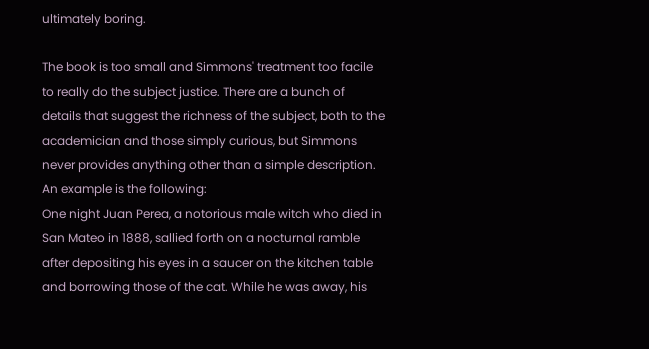ultimately boring.

The book is too small and Simmons' treatment too facile to really do the subject justice. There are a bunch of details that suggest the richness of the subject, both to the academician and those simply curious, but Simmons never provides anything other than a simple description. An example is the following:
One night Juan Perea, a notorious male witch who died in San Mateo in 1888, sallied forth on a nocturnal ramble after depositing his eyes in a saucer on the kitchen table and borrowing those of the cat. While he was away, his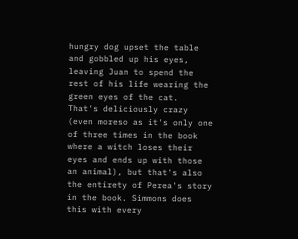hungry dog upset the table and gobbled up his eyes, leaving Juan to spend the rest of his life wearing the green eyes of the cat.
That's deliciously crazy (even moreso as it's only one of three times in the book where a witch loses their eyes and ends up with those an animal), but that's also the entirety of Perea's story in the book. Simmons does this with every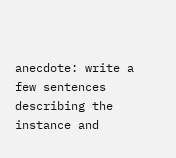anecdote: write a few sentences describing the instance and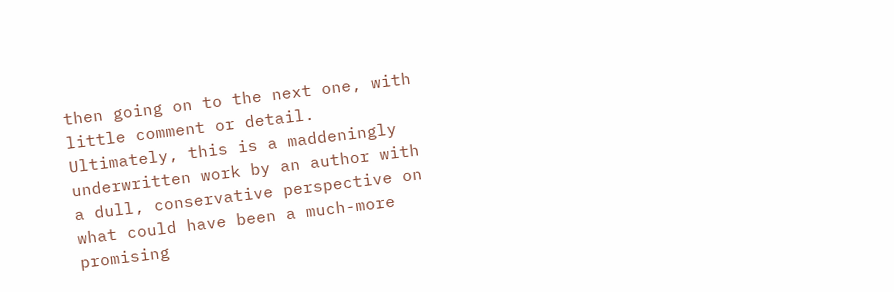then going on to the next one, with little comment or detail. Ultimately, this is a maddeningly underwritten work by an author with a dull, conservative perspective on what could have been a much-more promising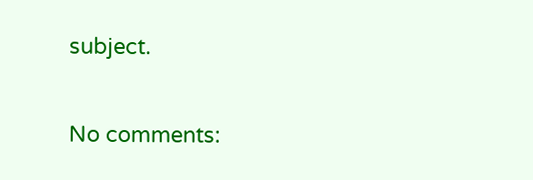subject.

No comments: